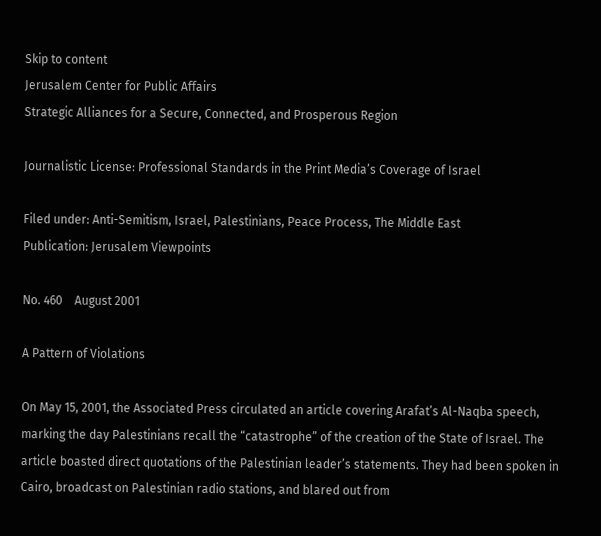Skip to content
Jerusalem Center for Public Affairs
Strategic Alliances for a Secure, Connected, and Prosperous Region

Journalistic License: Professional Standards in the Print Media’s Coverage of Israel

Filed under: Anti-Semitism, Israel, Palestinians, Peace Process, The Middle East
Publication: Jerusalem Viewpoints

No. 460    August 2001

A Pattern of Violations

On May 15, 2001, the Associated Press circulated an article covering Arafat’s Al-Naqba speech, marking the day Palestinians recall the “catastrophe” of the creation of the State of Israel. The article boasted direct quotations of the Palestinian leader’s statements. They had been spoken in Cairo, broadcast on Palestinian radio stations, and blared out from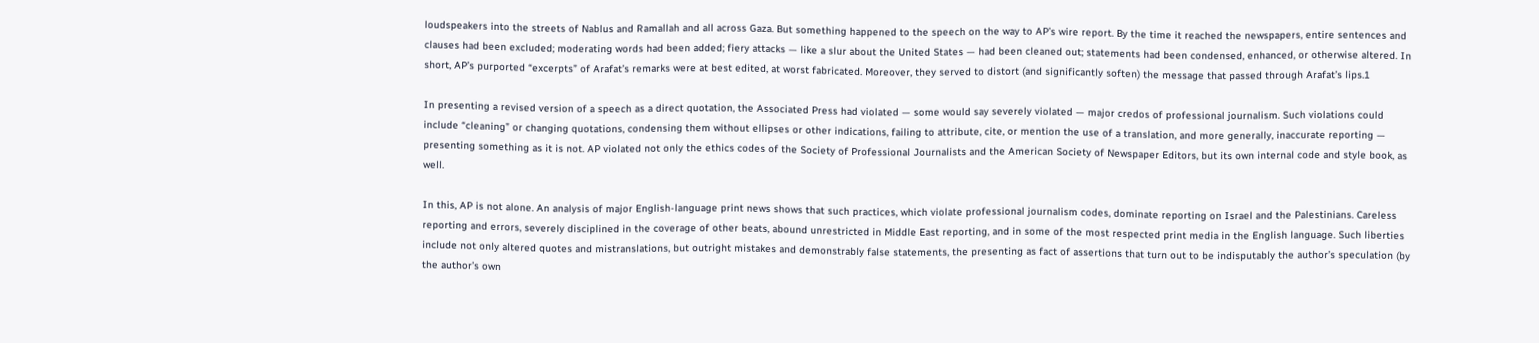loudspeakers into the streets of Nablus and Ramallah and all across Gaza. But something happened to the speech on the way to AP’s wire report. By the time it reached the newspapers, entire sentences and clauses had been excluded; moderating words had been added; fiery attacks — like a slur about the United States — had been cleaned out; statements had been condensed, enhanced, or otherwise altered. In short, AP’s purported “excerpts” of Arafat’s remarks were at best edited, at worst fabricated. Moreover, they served to distort (and significantly soften) the message that passed through Arafat’s lips.1

In presenting a revised version of a speech as a direct quotation, the Associated Press had violated — some would say severely violated — major credos of professional journalism. Such violations could include “cleaning” or changing quotations, condensing them without ellipses or other indications, failing to attribute, cite, or mention the use of a translation, and more generally, inaccurate reporting — presenting something as it is not. AP violated not only the ethics codes of the Society of Professional Journalists and the American Society of Newspaper Editors, but its own internal code and style book, as well.

In this, AP is not alone. An analysis of major English-language print news shows that such practices, which violate professional journalism codes, dominate reporting on Israel and the Palestinians. Careless reporting and errors, severely disciplined in the coverage of other beats, abound unrestricted in Middle East reporting, and in some of the most respected print media in the English language. Such liberties include not only altered quotes and mistranslations, but outright mistakes and demonstrably false statements, the presenting as fact of assertions that turn out to be indisputably the author’s speculation (by the author’s own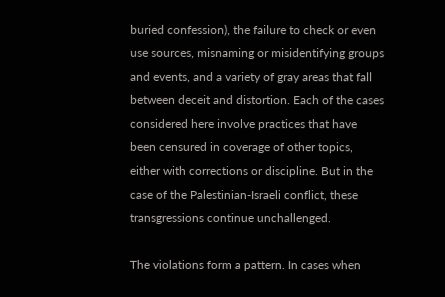buried confession), the failure to check or even use sources, misnaming or misidentifying groups and events, and a variety of gray areas that fall between deceit and distortion. Each of the cases considered here involve practices that have been censured in coverage of other topics, either with corrections or discipline. But in the case of the Palestinian-Israeli conflict, these transgressions continue unchallenged.

The violations form a pattern. In cases when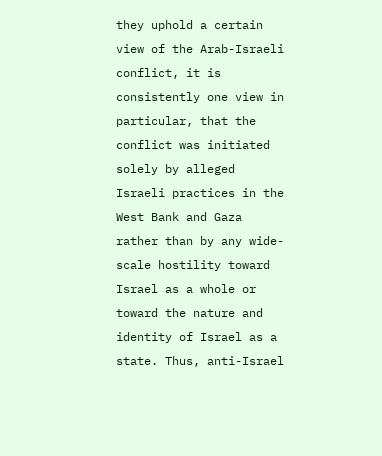they uphold a certain view of the Arab-Israeli conflict, it is consistently one view in particular, that the conflict was initiated solely by alleged Israeli practices in the West Bank and Gaza rather than by any wide-scale hostility toward Israel as a whole or toward the nature and identity of Israel as a state. Thus, anti-Israel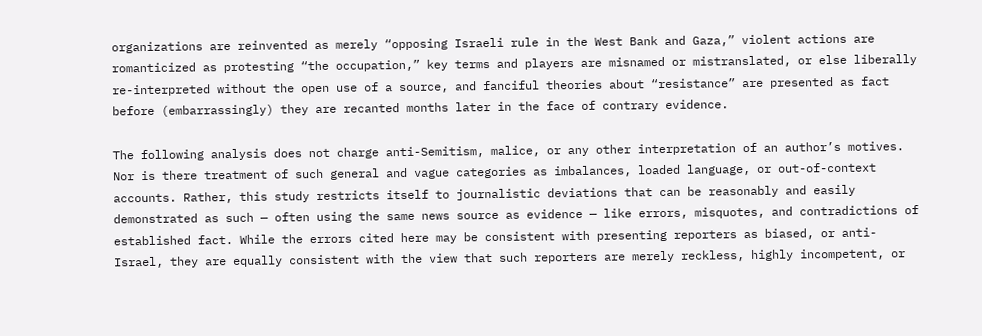organizations are reinvented as merely “opposing Israeli rule in the West Bank and Gaza,” violent actions are romanticized as protesting “the occupation,” key terms and players are misnamed or mistranslated, or else liberally re-interpreted without the open use of a source, and fanciful theories about “resistance” are presented as fact before (embarrassingly) they are recanted months later in the face of contrary evidence.

The following analysis does not charge anti-Semitism, malice, or any other interpretation of an author’s motives. Nor is there treatment of such general and vague categories as imbalances, loaded language, or out-of-context accounts. Rather, this study restricts itself to journalistic deviations that can be reasonably and easily demonstrated as such — often using the same news source as evidence — like errors, misquotes, and contradictions of established fact. While the errors cited here may be consistent with presenting reporters as biased, or anti-Israel, they are equally consistent with the view that such reporters are merely reckless, highly incompetent, or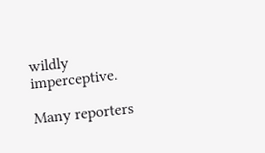wildly imperceptive.

Many reporters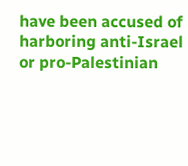have been accused of harboring anti-Israel or pro-Palestinian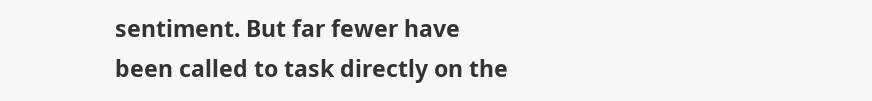sentiment. But far fewer have been called to task directly on the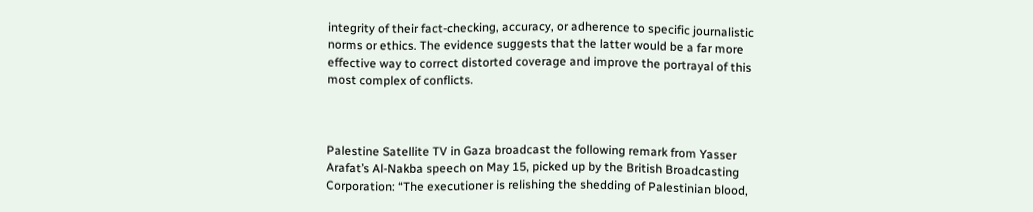integrity of their fact-checking, accuracy, or adherence to specific journalistic norms or ethics. The evidence suggests that the latter would be a far more effective way to correct distorted coverage and improve the portrayal of this most complex of conflicts.



Palestine Satellite TV in Gaza broadcast the following remark from Yasser Arafat’s Al-Nakba speech on May 15, picked up by the British Broadcasting Corporation: “The executioner is relishing the shedding of Palestinian blood,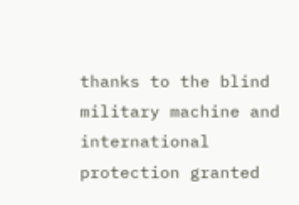thanks to the blind military machine and international protection granted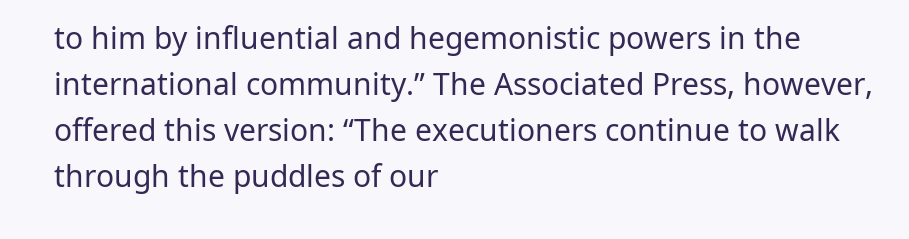to him by influential and hegemonistic powers in the international community.” The Associated Press, however, offered this version: “The executioners continue to walk through the puddles of our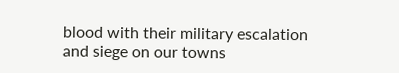blood with their military escalation and siege on our towns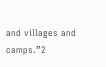and villages and camps.”2